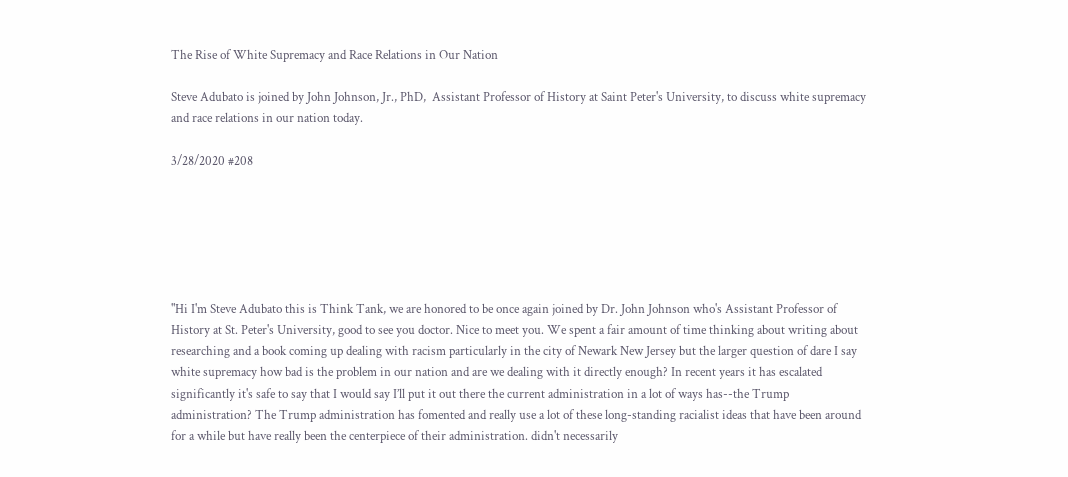The Rise of White Supremacy and Race Relations in Our Nation

Steve Adubato is joined by John Johnson, Jr., PhD,  Assistant Professor of History at Saint Peter's University, to discuss white supremacy and race relations in our nation today.

3/28/2020 #208






"Hi I'm Steve Adubato this is Think Tank, we are honored to be once again joined by Dr. John Johnson who's Assistant Professor of History at St. Peter's University, good to see you doctor. Nice to meet you. We spent a fair amount of time thinking about writing about researching and a book coming up dealing with racism particularly in the city of Newark New Jersey but the larger question of dare I say white supremacy how bad is the problem in our nation and are we dealing with it directly enough? In recent years it has escalated significantly it's safe to say that I would say I’ll put it out there the current administration in a lot of ways has--the Trump administration? The Trump administration has fomented and really use a lot of these long-standing racialist ideas that have been around for a while but have really been the centerpiece of their administration. didn't necessarily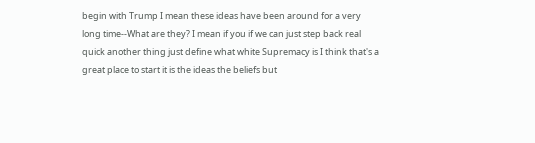begin with Trump I mean these ideas have been around for a very long time--What are they? I mean if you if we can just step back real quick another thing just define what white Supremacy is I think that's a great place to start it is the ideas the beliefs but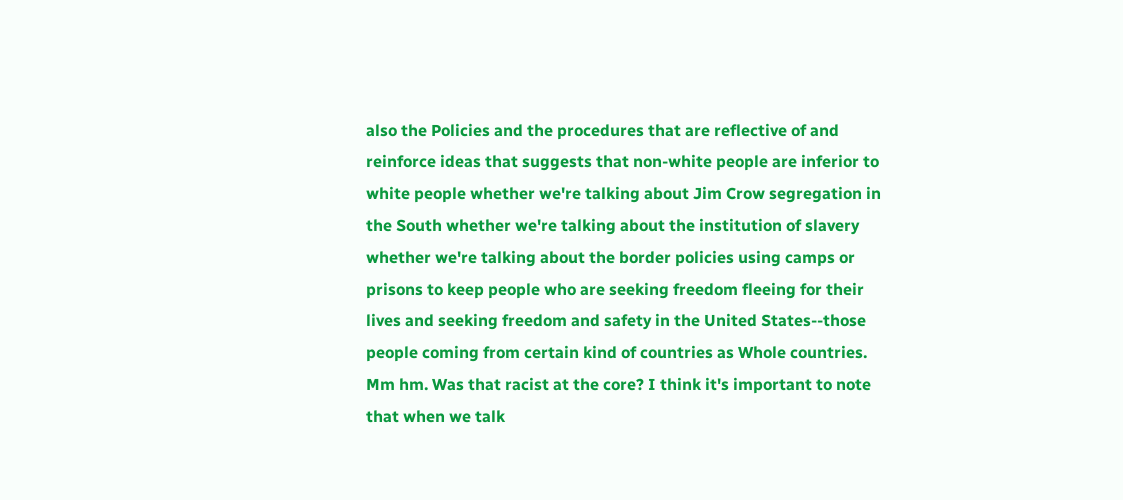also the Policies and the procedures that are reflective of and reinforce ideas that suggests that non-white people are inferior to white people whether we're talking about Jim Crow segregation in the South whether we're talking about the institution of slavery whether we're talking about the border policies using camps or prisons to keep people who are seeking freedom fleeing for their lives and seeking freedom and safety in the United States--those people coming from certain kind of countries as Whole countries. Mm hm. Was that racist at the core? I think it's important to note that when we talk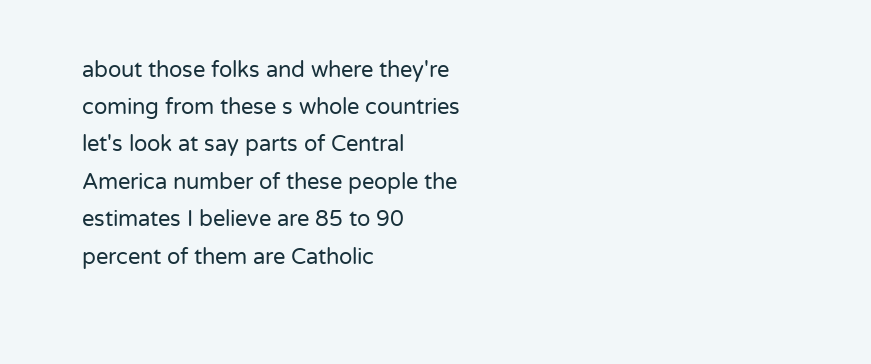about those folks and where they're coming from these s whole countries let's look at say parts of Central America number of these people the estimates I believe are 85 to 90 percent of them are Catholic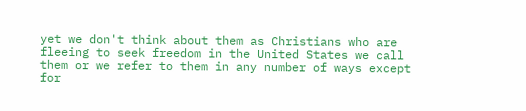yet we don't think about them as Christians who are fleeing to seek freedom in the United States we call them or we refer to them in any number of ways except for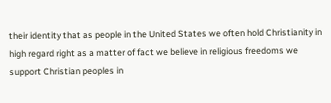their identity that as people in the United States we often hold Christianity in high regard right as a matter of fact we believe in religious freedoms we support Christian peoples in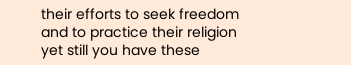their efforts to seek freedom and to practice their religion yet still you have these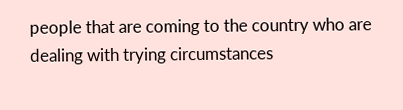people that are coming to the country who are dealing with trying circumstances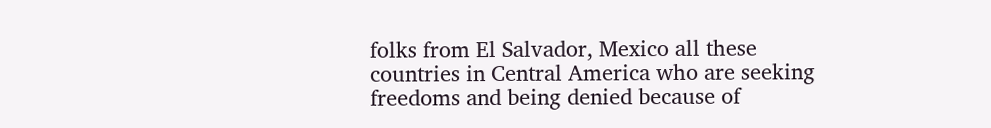folks from El Salvador, Mexico all these countries in Central America who are seeking freedoms and being denied because of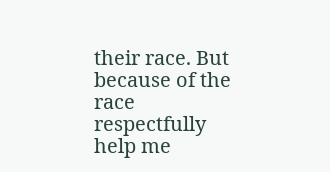their race. But because of the race respectfully help me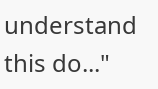understand this do..."